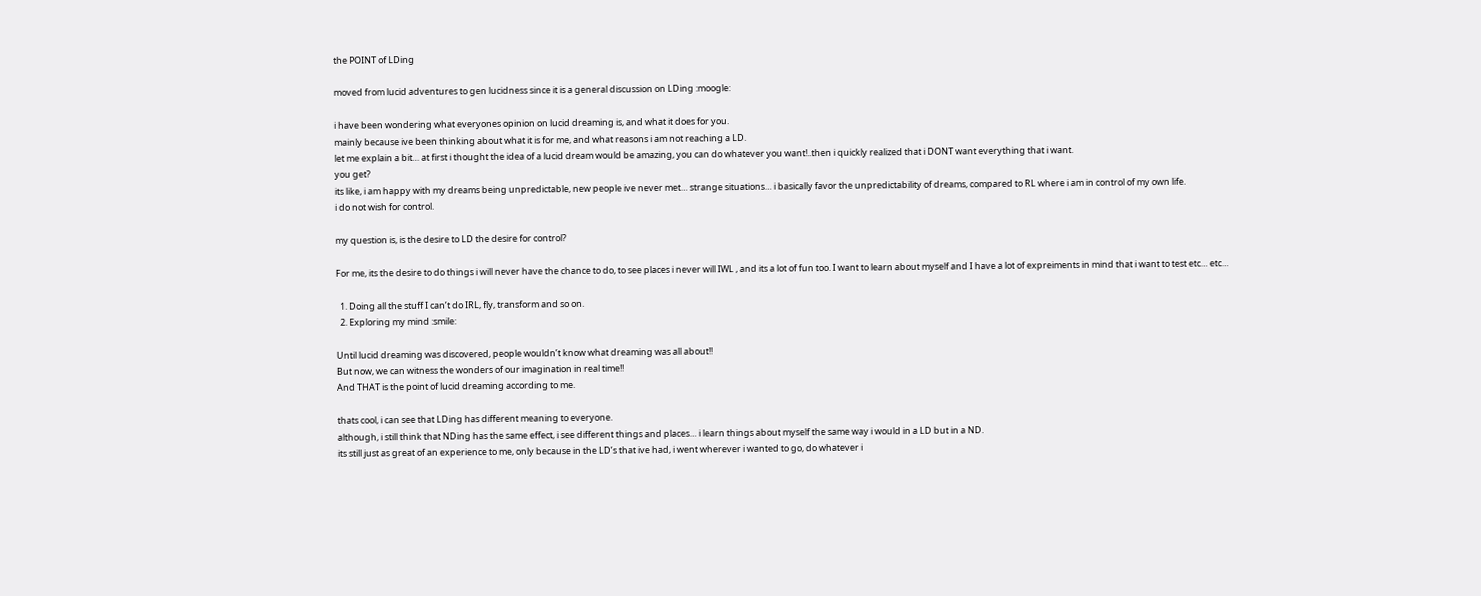the POINT of LDing

moved from lucid adventures to gen lucidness since it is a general discussion on LDing :moogle:

i have been wondering what everyones opinion on lucid dreaming is, and what it does for you.
mainly because ive been thinking about what it is for me, and what reasons i am not reaching a LD.
let me explain a bit… at first i thought the idea of a lucid dream would be amazing, you can do whatever you want!..then i quickly realized that i DONT want everything that i want.
you get?
its like, i am happy with my dreams being unpredictable, new people ive never met… strange situations… i basically favor the unpredictability of dreams, compared to RL where i am in control of my own life.
i do not wish for control.

my question is, is the desire to LD the desire for control?

For me, its the desire to do things i will never have the chance to do, to see places i never will IWL , and its a lot of fun too. I want to learn about myself and I have a lot of expreiments in mind that i want to test etc… etc…

  1. Doing all the stuff I can’t do IRL, fly, transform and so on.
  2. Exploring my mind :smile:

Until lucid dreaming was discovered, people wouldn’t know what dreaming was all about!!
But now, we can witness the wonders of our imagination in real time!!
And THAT is the point of lucid dreaming according to me.

thats cool, i can see that LDing has different meaning to everyone.
although, i still think that NDing has the same effect, i see different things and places… i learn things about myself the same way i would in a LD but in a ND.
its still just as great of an experience to me, only because in the LD’s that ive had, i went wherever i wanted to go, do whatever i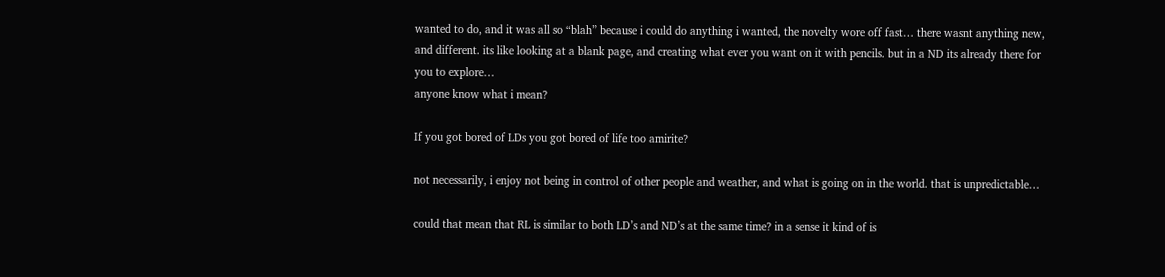wanted to do, and it was all so “blah” because i could do anything i wanted, the novelty wore off fast… there wasnt anything new, and different. its like looking at a blank page, and creating what ever you want on it with pencils. but in a ND its already there for you to explore…
anyone know what i mean?

If you got bored of LDs you got bored of life too amirite?

not necessarily, i enjoy not being in control of other people and weather, and what is going on in the world. that is unpredictable…

could that mean that RL is similar to both LD’s and ND’s at the same time? in a sense it kind of is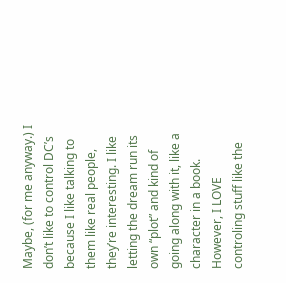Maybe, (for me anyway.) I don’t like to control DC’s because I like talking to them like real people, they’re interesting. I like letting the dream run its own “plot” and kind of going along with it, like a character in a book. However, I LOVE controling stuff like the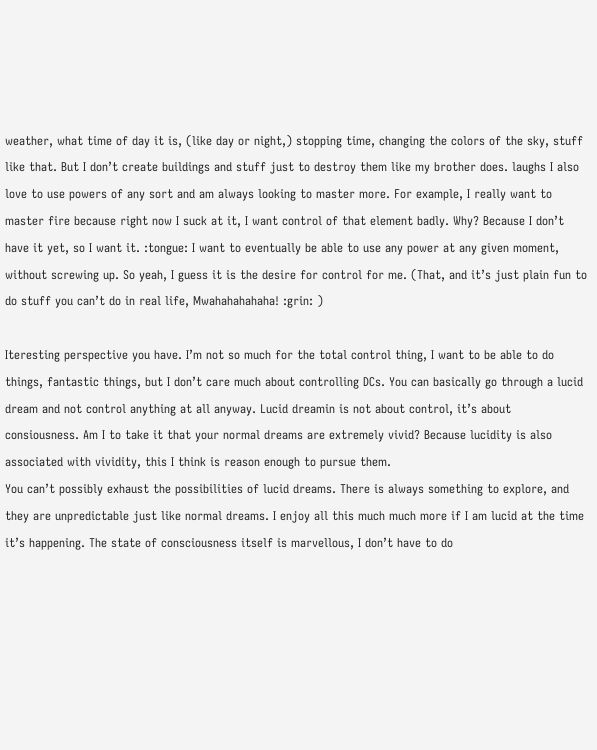weather, what time of day it is, (like day or night,) stopping time, changing the colors of the sky, stuff like that. But I don’t create buildings and stuff just to destroy them like my brother does. laughs I also love to use powers of any sort and am always looking to master more. For example, I really want to master fire because right now I suck at it, I want control of that element badly. Why? Because I don’t have it yet, so I want it. :tongue: I want to eventually be able to use any power at any given moment, without screwing up. So yeah, I guess it is the desire for control for me. (That, and it’s just plain fun to do stuff you can’t do in real life, Mwahahahahaha! :grin: )

Iteresting perspective you have. I’m not so much for the total control thing, I want to be able to do things, fantastic things, but I don’t care much about controlling DCs. You can basically go through a lucid dream and not control anything at all anyway. Lucid dreamin is not about control, it’s about consiousness. Am I to take it that your normal dreams are extremely vivid? Because lucidity is also associated with vividity, this I think is reason enough to pursue them.
You can’t possibly exhaust the possibilities of lucid dreams. There is always something to explore, and they are unpredictable just like normal dreams. I enjoy all this much much more if I am lucid at the time it’s happening. The state of consciousness itself is marvellous, I don’t have to do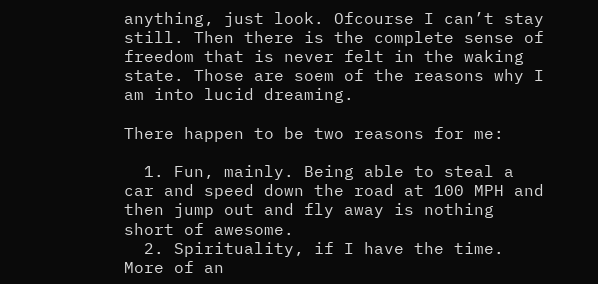anything, just look. Ofcourse I can’t stay still. Then there is the complete sense of freedom that is never felt in the waking state. Those are soem of the reasons why I am into lucid dreaming.

There happen to be two reasons for me:

  1. Fun, mainly. Being able to steal a car and speed down the road at 100 MPH and then jump out and fly away is nothing short of awesome.
  2. Spirituality, if I have the time. More of an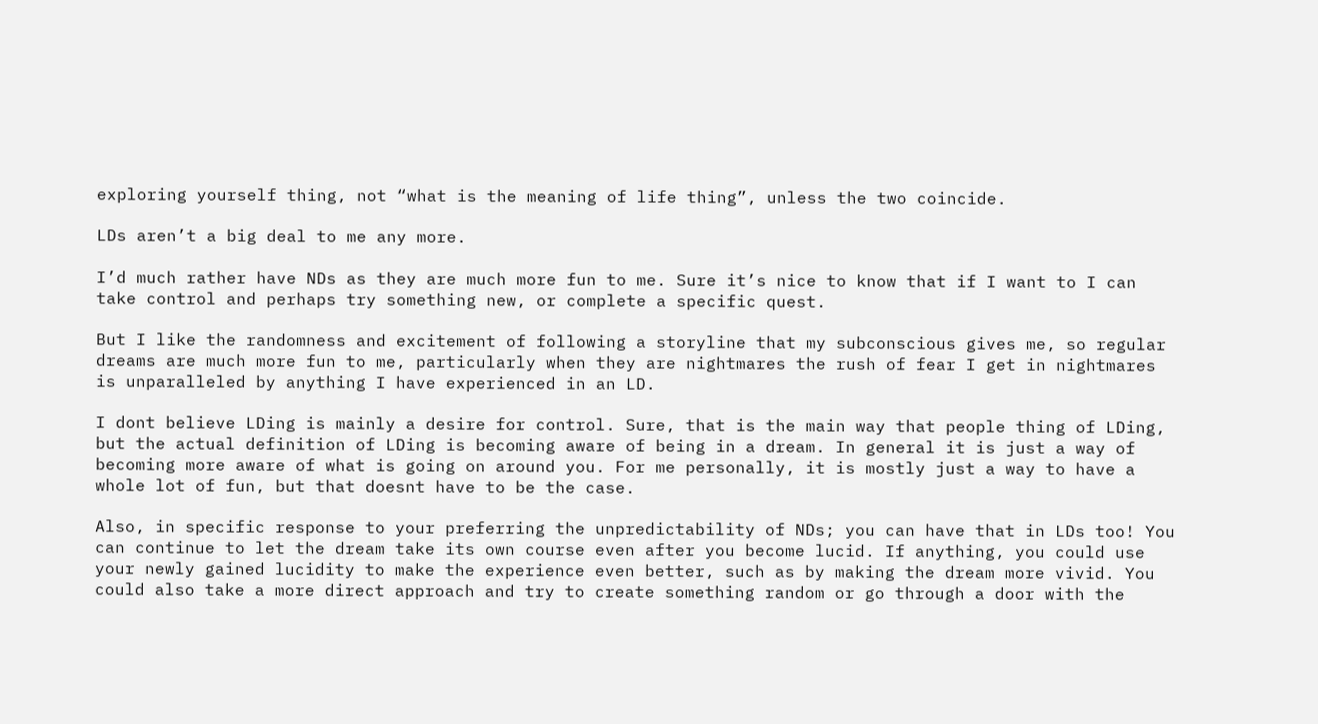exploring yourself thing, not “what is the meaning of life thing”, unless the two coincide.

LDs aren’t a big deal to me any more.

I’d much rather have NDs as they are much more fun to me. Sure it’s nice to know that if I want to I can take control and perhaps try something new, or complete a specific quest.

But I like the randomness and excitement of following a storyline that my subconscious gives me, so regular dreams are much more fun to me, particularly when they are nightmares the rush of fear I get in nightmares is unparalleled by anything I have experienced in an LD.

I dont believe LDing is mainly a desire for control. Sure, that is the main way that people thing of LDing, but the actual definition of LDing is becoming aware of being in a dream. In general it is just a way of becoming more aware of what is going on around you. For me personally, it is mostly just a way to have a whole lot of fun, but that doesnt have to be the case.

Also, in specific response to your preferring the unpredictability of NDs; you can have that in LDs too! You can continue to let the dream take its own course even after you become lucid. If anything, you could use your newly gained lucidity to make the experience even better, such as by making the dream more vivid. You could also take a more direct approach and try to create something random or go through a door with the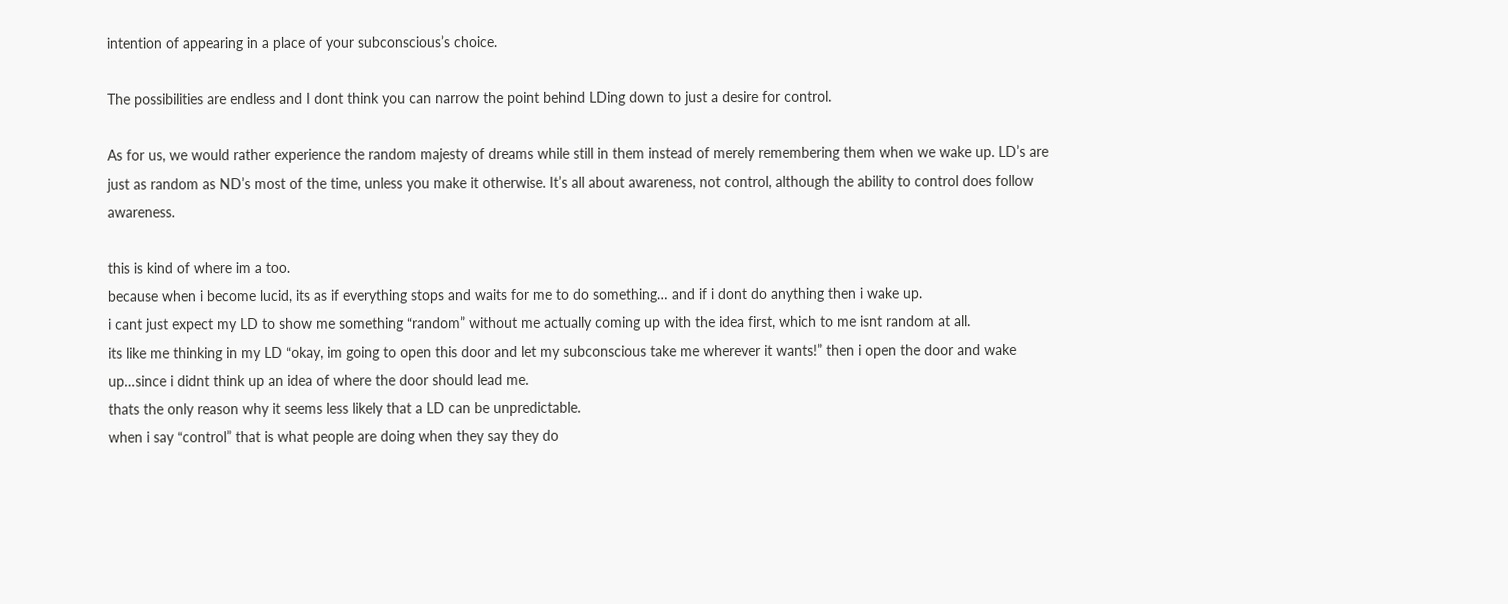intention of appearing in a place of your subconscious’s choice.

The possibilities are endless and I dont think you can narrow the point behind LDing down to just a desire for control.

As for us, we would rather experience the random majesty of dreams while still in them instead of merely remembering them when we wake up. LD’s are just as random as ND’s most of the time, unless you make it otherwise. It’s all about awareness, not control, although the ability to control does follow awareness.

this is kind of where im a too.
because when i become lucid, its as if everything stops and waits for me to do something… and if i dont do anything then i wake up.
i cant just expect my LD to show me something “random” without me actually coming up with the idea first, which to me isnt random at all.
its like me thinking in my LD “okay, im going to open this door and let my subconscious take me wherever it wants!” then i open the door and wake up…since i didnt think up an idea of where the door should lead me.
thats the only reason why it seems less likely that a LD can be unpredictable.
when i say “control” that is what people are doing when they say they do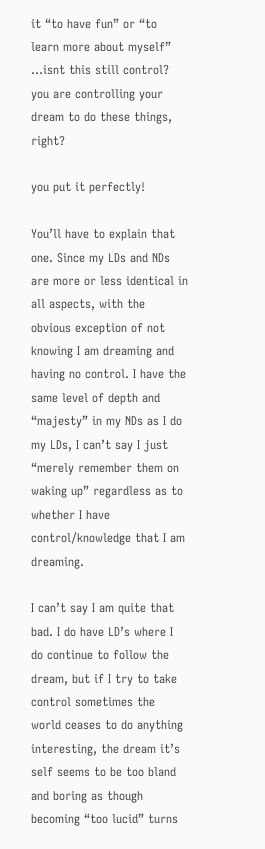it “to have fun” or “to learn more about myself” …isnt this still control? you are controlling your dream to do these things, right?

you put it perfectly!

You’ll have to explain that one. Since my LDs and NDs are more or less identical in all aspects, with the obvious exception of not knowing I am dreaming and having no control. I have the same level of depth and “majesty” in my NDs as I do my LDs, I can’t say I just “merely remember them on waking up” regardless as to whether I have control/knowledge that I am dreaming.

I can’t say I am quite that bad. I do have LD’s where I do continue to follow the dream, but if I try to take control sometimes the world ceases to do anything interesting, the dream it’s self seems to be too bland and boring as though becoming “too lucid” turns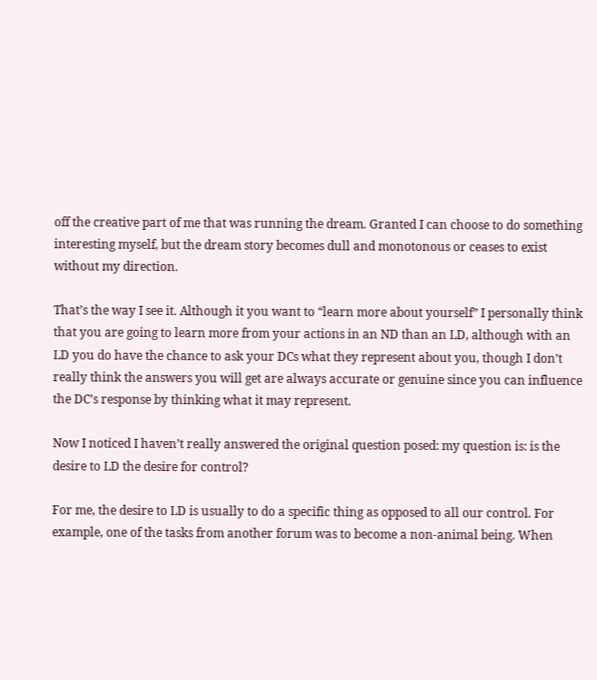off the creative part of me that was running the dream. Granted I can choose to do something interesting myself, but the dream story becomes dull and monotonous or ceases to exist without my direction.

That’s the way I see it. Although it you want to “learn more about yourself” I personally think that you are going to learn more from your actions in an ND than an LD, although with an LD you do have the chance to ask your DCs what they represent about you, though I don’t really think the answers you will get are always accurate or genuine since you can influence the DC’s response by thinking what it may represent.

Now I noticed I haven’t really answered the original question posed: my question is: is the desire to LD the desire for control?

For me, the desire to LD is usually to do a specific thing as opposed to all our control. For example, one of the tasks from another forum was to become a non-animal being. When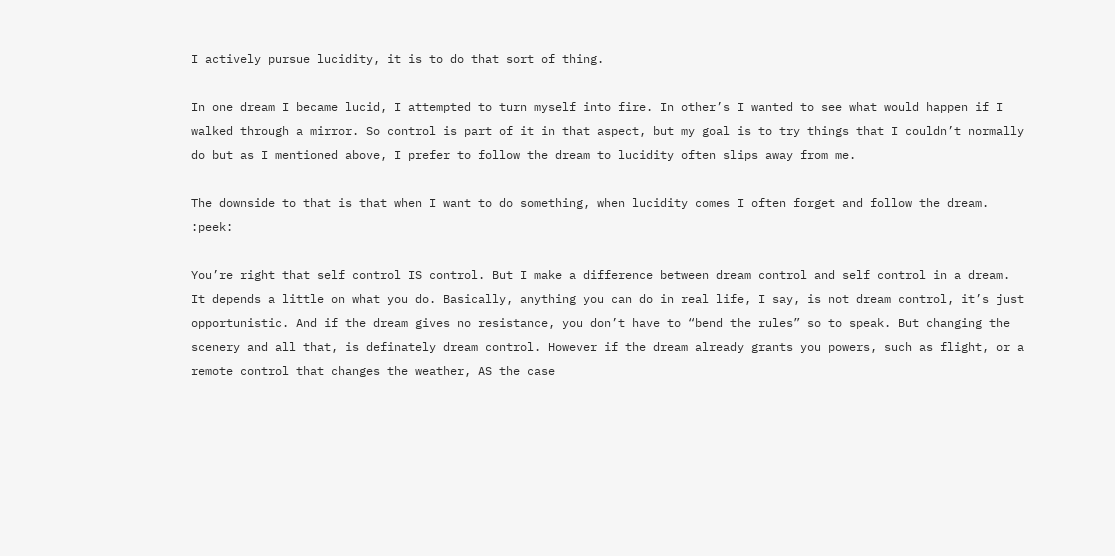I actively pursue lucidity, it is to do that sort of thing.

In one dream I became lucid, I attempted to turn myself into fire. In other’s I wanted to see what would happen if I walked through a mirror. So control is part of it in that aspect, but my goal is to try things that I couldn’t normally do but as I mentioned above, I prefer to follow the dream to lucidity often slips away from me.

The downside to that is that when I want to do something, when lucidity comes I often forget and follow the dream. :peek:

You’re right that self control IS control. But I make a difference between dream control and self control in a dream. It depends a little on what you do. Basically, anything you can do in real life, I say, is not dream control, it’s just opportunistic. And if the dream gives no resistance, you don’t have to “bend the rules” so to speak. But changing the scenery and all that, is definately dream control. However if the dream already grants you powers, such as flight, or a remote control that changes the weather, AS the case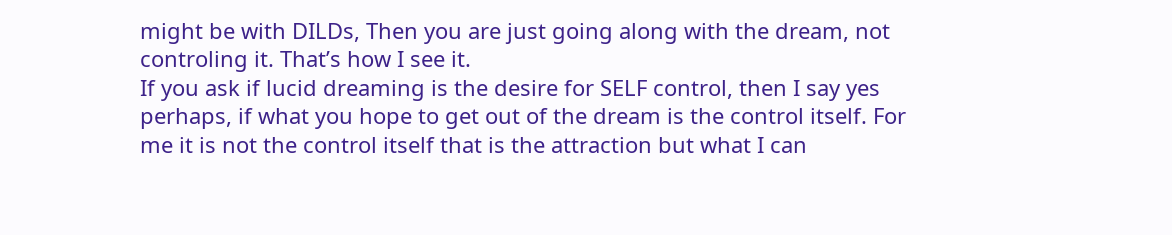might be with DILDs, Then you are just going along with the dream, not controling it. That’s how I see it.
If you ask if lucid dreaming is the desire for SELF control, then I say yes perhaps, if what you hope to get out of the dream is the control itself. For me it is not the control itself that is the attraction but what I can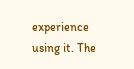experience using it. The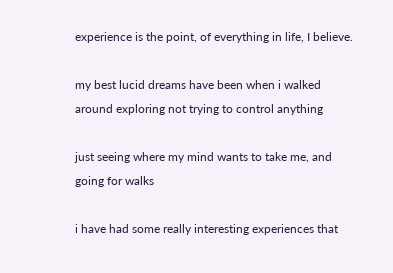experience is the point, of everything in life, I believe.

my best lucid dreams have been when i walked around exploring not trying to control anything

just seeing where my mind wants to take me, and going for walks

i have had some really interesting experiences that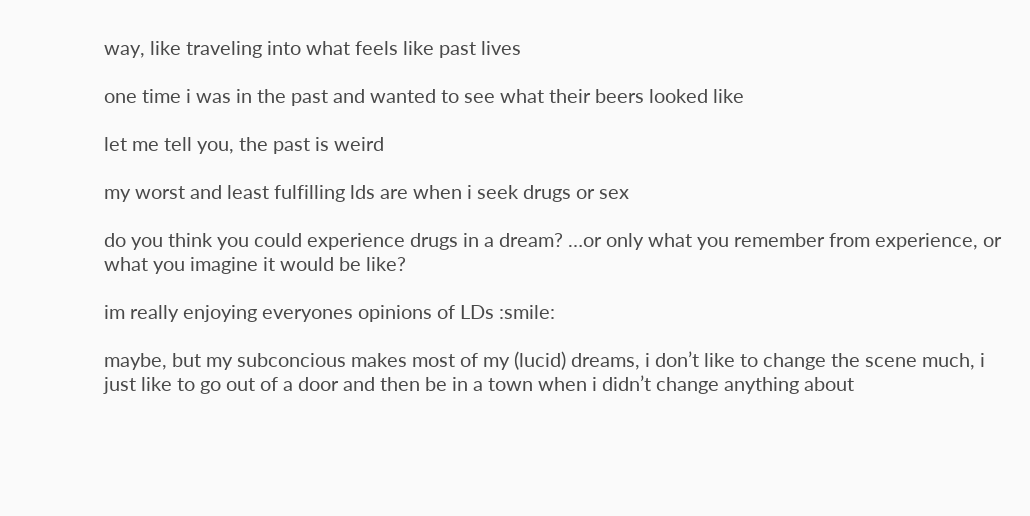way, like traveling into what feels like past lives

one time i was in the past and wanted to see what their beers looked like

let me tell you, the past is weird

my worst and least fulfilling lds are when i seek drugs or sex

do you think you could experience drugs in a dream? …or only what you remember from experience, or what you imagine it would be like?

im really enjoying everyones opinions of LDs :smile:

maybe, but my subconcious makes most of my (lucid) dreams, i don’t like to change the scene much, i just like to go out of a door and then be in a town when i didn’t change anything about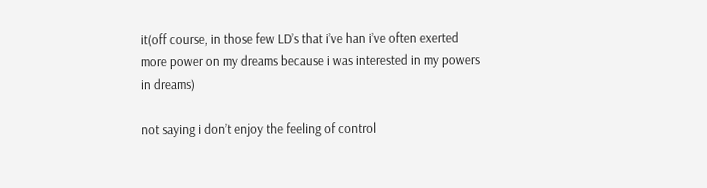it(off course, in those few LD’s that i’ve han i’ve often exerted more power on my dreams because i was interested in my powers in dreams)

not saying i don’t enjoy the feeling of control